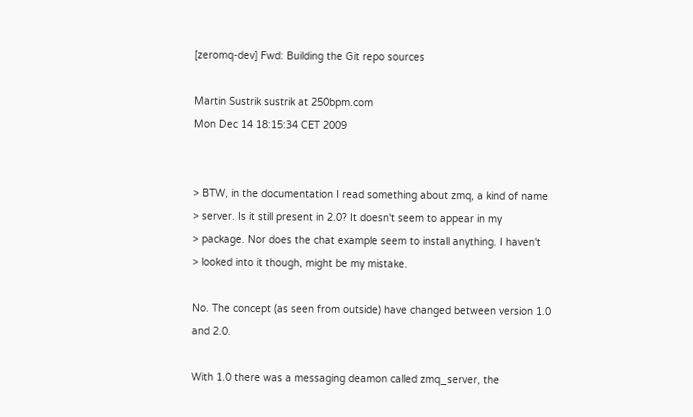[zeromq-dev] Fwd: Building the Git repo sources

Martin Sustrik sustrik at 250bpm.com
Mon Dec 14 18:15:34 CET 2009


> BTW, in the documentation I read something about zmq, a kind of name
> server. Is it still present in 2.0? It doesn't seem to appear in my
> package. Nor does the chat example seem to install anything. I haven't
> looked into it though, might be my mistake.

No. The concept (as seen from outside) have changed between version 1.0
and 2.0.

With 1.0 there was a messaging deamon called zmq_server, the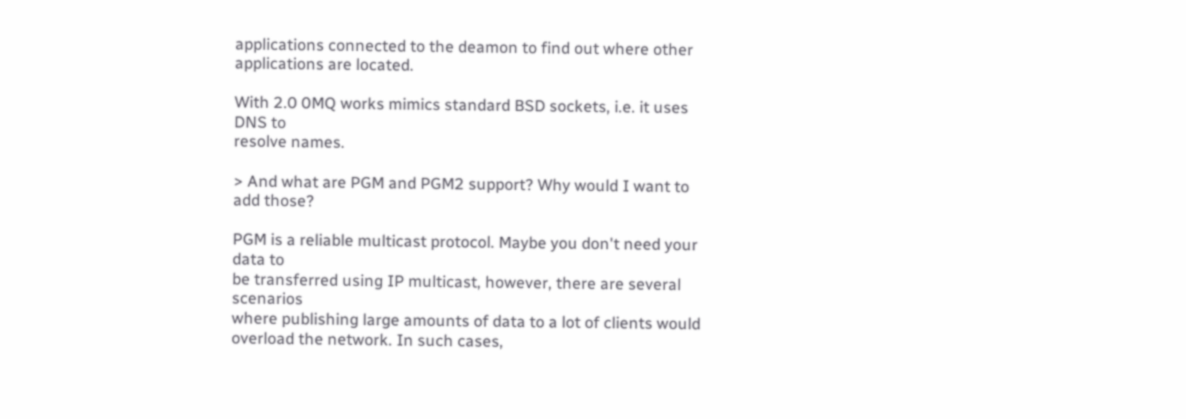applications connected to the deamon to find out where other
applications are located.

With 2.0 0MQ works mimics standard BSD sockets, i.e. it uses DNS to
resolve names.

> And what are PGM and PGM2 support? Why would I want to add those?

PGM is a reliable multicast protocol. Maybe you don't need your data to
be transferred using IP multicast, however, there are several scenarios
where publishing large amounts of data to a lot of clients would
overload the network. In such cases,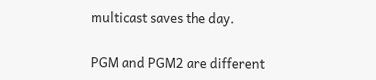multicast saves the day.

PGM and PGM2 are different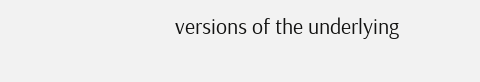versions of the underlying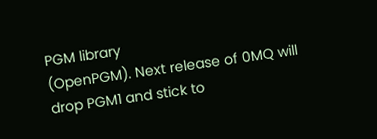PGM library
(OpenPGM). Next release of 0MQ will drop PGM1 and stick to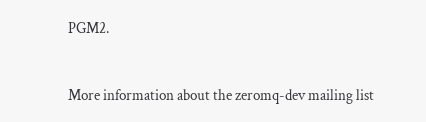PGM2.


More information about the zeromq-dev mailing list